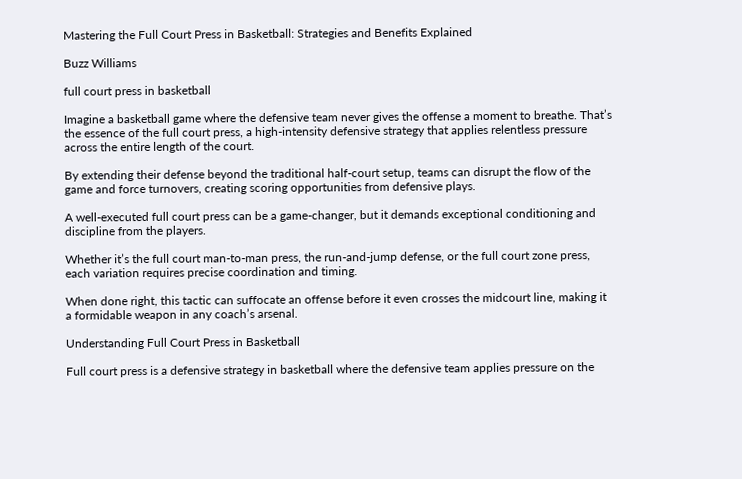Mastering the Full Court Press in Basketball: Strategies and Benefits Explained

Buzz Williams

full court press in basketball

Imagine a basketball game where the defensive team never gives the offense a moment to breathe. That’s the essence of the full court press, a high-intensity defensive strategy that applies relentless pressure across the entire length of the court.

By extending their defense beyond the traditional half-court setup, teams can disrupt the flow of the game and force turnovers, creating scoring opportunities from defensive plays.

A well-executed full court press can be a game-changer, but it demands exceptional conditioning and discipline from the players.

Whether it’s the full court man-to-man press, the run-and-jump defense, or the full court zone press, each variation requires precise coordination and timing.

When done right, this tactic can suffocate an offense before it even crosses the midcourt line, making it a formidable weapon in any coach’s arsenal.

Understanding Full Court Press in Basketball

Full court press is a defensive strategy in basketball where the defensive team applies pressure on the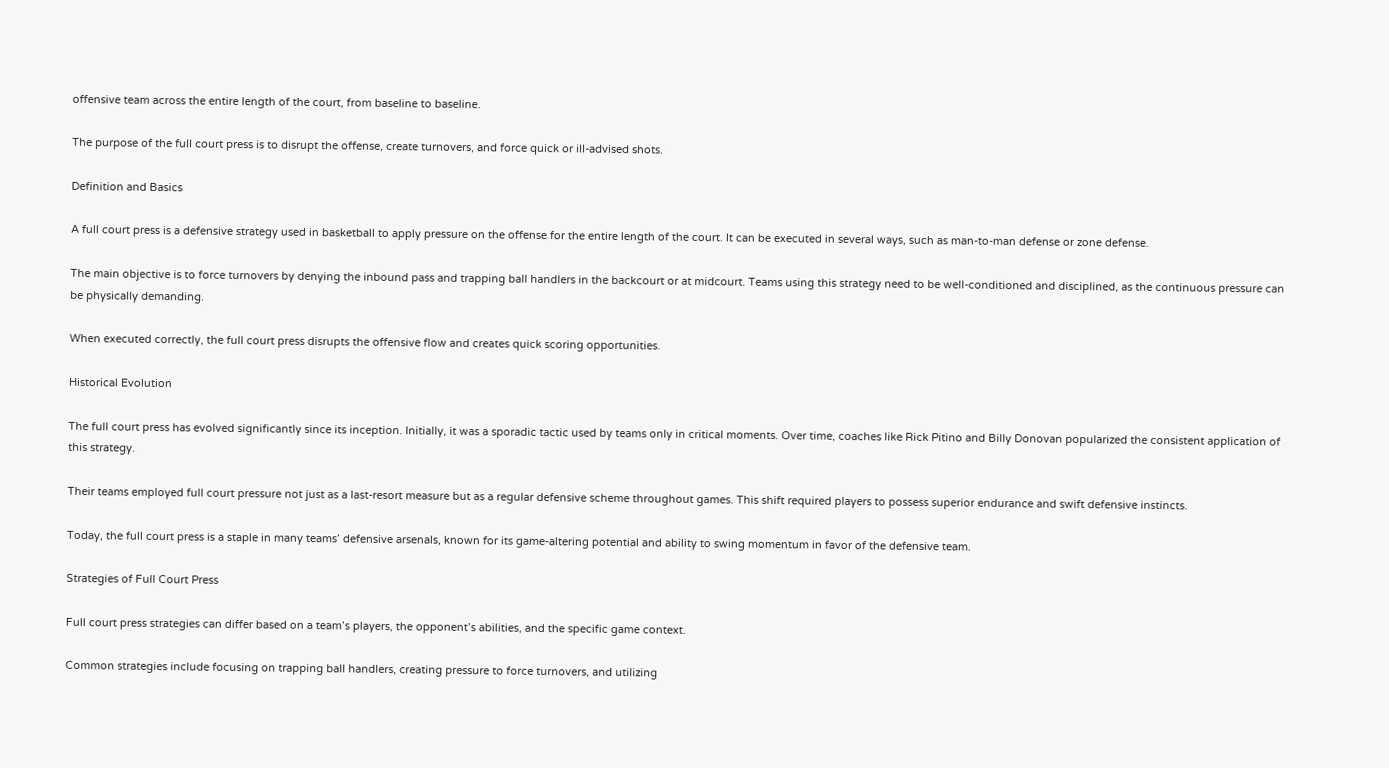offensive team across the entire length of the court, from baseline to baseline.

The purpose of the full court press is to disrupt the offense, create turnovers, and force quick or ill-advised shots.

Definition and Basics

A full court press is a defensive strategy used in basketball to apply pressure on the offense for the entire length of the court. It can be executed in several ways, such as man-to-man defense or zone defense.

The main objective is to force turnovers by denying the inbound pass and trapping ball handlers in the backcourt or at midcourt. Teams using this strategy need to be well-conditioned and disciplined, as the continuous pressure can be physically demanding.

When executed correctly, the full court press disrupts the offensive flow and creates quick scoring opportunities.

Historical Evolution

The full court press has evolved significantly since its inception. Initially, it was a sporadic tactic used by teams only in critical moments. Over time, coaches like Rick Pitino and Billy Donovan popularized the consistent application of this strategy.

Their teams employed full court pressure not just as a last-resort measure but as a regular defensive scheme throughout games. This shift required players to possess superior endurance and swift defensive instincts.

Today, the full court press is a staple in many teams’ defensive arsenals, known for its game-altering potential and ability to swing momentum in favor of the defensive team.

Strategies of Full Court Press

Full court press strategies can differ based on a team’s players, the opponent’s abilities, and the specific game context.

Common strategies include focusing on trapping ball handlers, creating pressure to force turnovers, and utilizing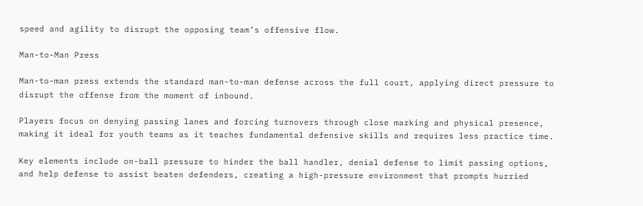speed and agility to disrupt the opposing team’s offensive flow.

Man-to-Man Press

Man-to-man press extends the standard man-to-man defense across the full court, applying direct pressure to disrupt the offense from the moment of inbound.

Players focus on denying passing lanes and forcing turnovers through close marking and physical presence, making it ideal for youth teams as it teaches fundamental defensive skills and requires less practice time.

Key elements include on-ball pressure to hinder the ball handler, denial defense to limit passing options, and help defense to assist beaten defenders, creating a high-pressure environment that prompts hurried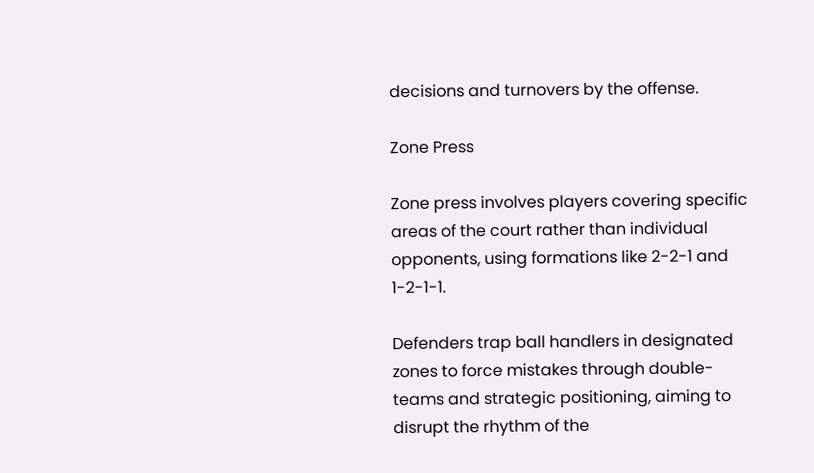decisions and turnovers by the offense.

Zone Press

Zone press involves players covering specific areas of the court rather than individual opponents, using formations like 2-2-1 and 1-2-1-1.

Defenders trap ball handlers in designated zones to force mistakes through double-teams and strategic positioning, aiming to disrupt the rhythm of the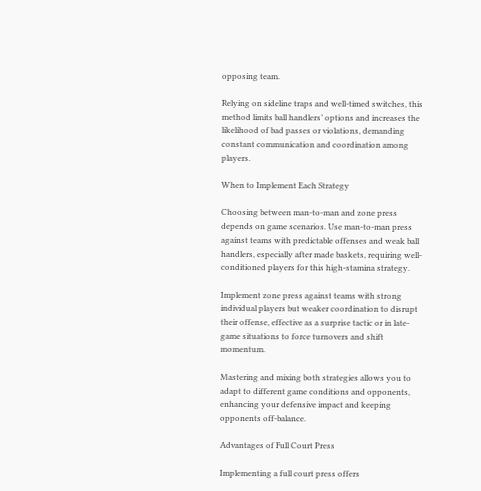opposing team.

Relying on sideline traps and well-timed switches, this method limits ball handlers’ options and increases the likelihood of bad passes or violations, demanding constant communication and coordination among players.

When to Implement Each Strategy

Choosing between man-to-man and zone press depends on game scenarios. Use man-to-man press against teams with predictable offenses and weak ball handlers, especially after made baskets, requiring well-conditioned players for this high-stamina strategy.

Implement zone press against teams with strong individual players but weaker coordination to disrupt their offense, effective as a surprise tactic or in late-game situations to force turnovers and shift momentum.

Mastering and mixing both strategies allows you to adapt to different game conditions and opponents, enhancing your defensive impact and keeping opponents off-balance.

Advantages of Full Court Press

Implementing a full court press offers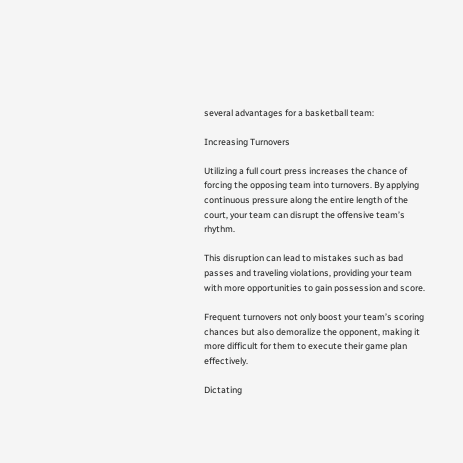several advantages for a basketball team:

Increasing Turnovers

Utilizing a full court press increases the chance of forcing the opposing team into turnovers. By applying continuous pressure along the entire length of the court, your team can disrupt the offensive team’s rhythm.

This disruption can lead to mistakes such as bad passes and traveling violations, providing your team with more opportunities to gain possession and score.

Frequent turnovers not only boost your team’s scoring chances but also demoralize the opponent, making it more difficult for them to execute their game plan effectively.

Dictating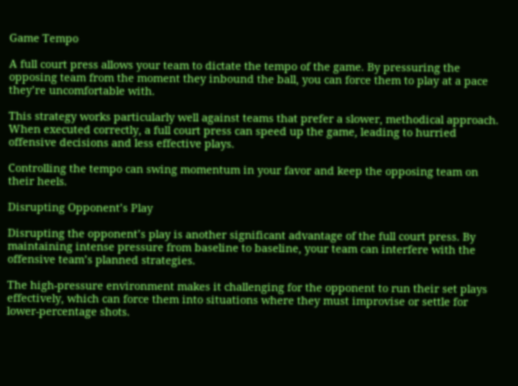Game Tempo

A full court press allows your team to dictate the tempo of the game. By pressuring the opposing team from the moment they inbound the ball, you can force them to play at a pace they’re uncomfortable with.

This strategy works particularly well against teams that prefer a slower, methodical approach. When executed correctly, a full court press can speed up the game, leading to hurried offensive decisions and less effective plays.

Controlling the tempo can swing momentum in your favor and keep the opposing team on their heels.

Disrupting Opponent’s Play

Disrupting the opponent’s play is another significant advantage of the full court press. By maintaining intense pressure from baseline to baseline, your team can interfere with the offensive team’s planned strategies.

The high-pressure environment makes it challenging for the opponent to run their set plays effectively, which can force them into situations where they must improvise or settle for lower-percentage shots.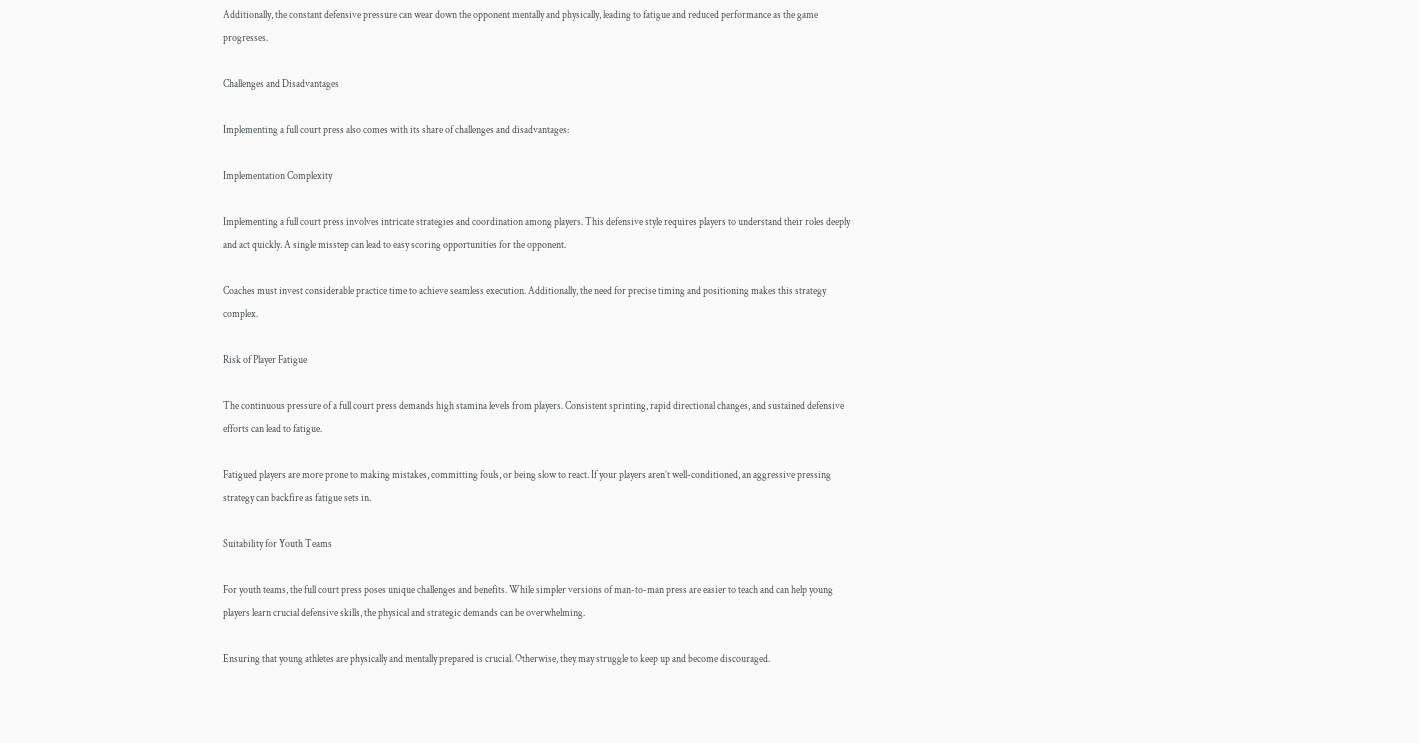Additionally, the constant defensive pressure can wear down the opponent mentally and physically, leading to fatigue and reduced performance as the game progresses.

Challenges and Disadvantages

Implementing a full court press also comes with its share of challenges and disadvantages:

Implementation Complexity

Implementing a full court press involves intricate strategies and coordination among players. This defensive style requires players to understand their roles deeply and act quickly. A single misstep can lead to easy scoring opportunities for the opponent.

Coaches must invest considerable practice time to achieve seamless execution. Additionally, the need for precise timing and positioning makes this strategy complex.

Risk of Player Fatigue

The continuous pressure of a full court press demands high stamina levels from players. Consistent sprinting, rapid directional changes, and sustained defensive efforts can lead to fatigue.

Fatigued players are more prone to making mistakes, committing fouls, or being slow to react. If your players aren’t well-conditioned, an aggressive pressing strategy can backfire as fatigue sets in.

Suitability for Youth Teams

For youth teams, the full court press poses unique challenges and benefits. While simpler versions of man-to-man press are easier to teach and can help young players learn crucial defensive skills, the physical and strategic demands can be overwhelming.

Ensuring that young athletes are physically and mentally prepared is crucial. Otherwise, they may struggle to keep up and become discouraged.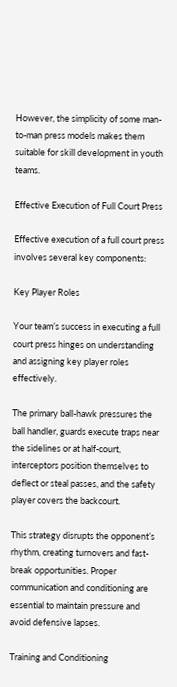However, the simplicity of some man-to-man press models makes them suitable for skill development in youth teams.

Effective Execution of Full Court Press

Effective execution of a full court press involves several key components:

Key Player Roles

Your team’s success in executing a full court press hinges on understanding and assigning key player roles effectively.

The primary ball-hawk pressures the ball handler, guards execute traps near the sidelines or at half-court, interceptors position themselves to deflect or steal passes, and the safety player covers the backcourt.

This strategy disrupts the opponent’s rhythm, creating turnovers and fast-break opportunities. Proper communication and conditioning are essential to maintain pressure and avoid defensive lapses.

Training and Conditioning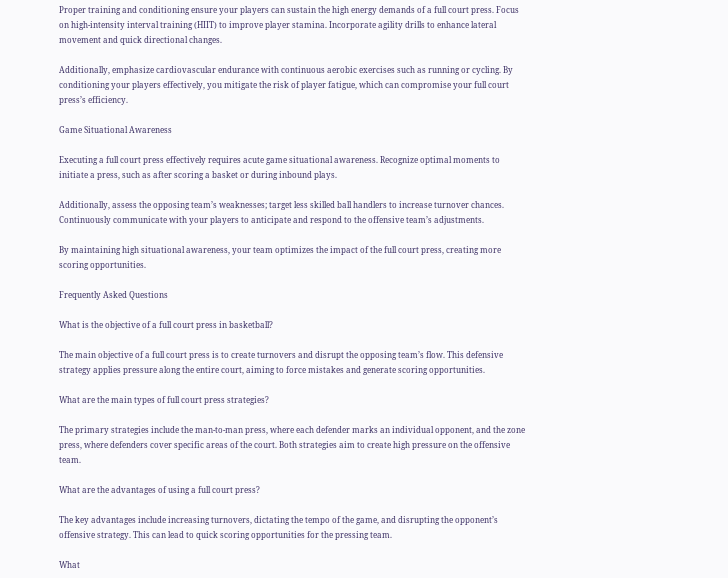Proper training and conditioning ensure your players can sustain the high energy demands of a full court press. Focus on high-intensity interval training (HIIT) to improve player stamina. Incorporate agility drills to enhance lateral movement and quick directional changes.

Additionally, emphasize cardiovascular endurance with continuous aerobic exercises such as running or cycling. By conditioning your players effectively, you mitigate the risk of player fatigue, which can compromise your full court press’s efficiency.

Game Situational Awareness

Executing a full court press effectively requires acute game situational awareness. Recognize optimal moments to initiate a press, such as after scoring a basket or during inbound plays.

Additionally, assess the opposing team’s weaknesses; target less skilled ball handlers to increase turnover chances. Continuously communicate with your players to anticipate and respond to the offensive team’s adjustments.

By maintaining high situational awareness, your team optimizes the impact of the full court press, creating more scoring opportunities.

Frequently Asked Questions

What is the objective of a full court press in basketball?

The main objective of a full court press is to create turnovers and disrupt the opposing team’s flow. This defensive strategy applies pressure along the entire court, aiming to force mistakes and generate scoring opportunities.

What are the main types of full court press strategies?

The primary strategies include the man-to-man press, where each defender marks an individual opponent, and the zone press, where defenders cover specific areas of the court. Both strategies aim to create high pressure on the offensive team.

What are the advantages of using a full court press?

The key advantages include increasing turnovers, dictating the tempo of the game, and disrupting the opponent’s offensive strategy. This can lead to quick scoring opportunities for the pressing team.

What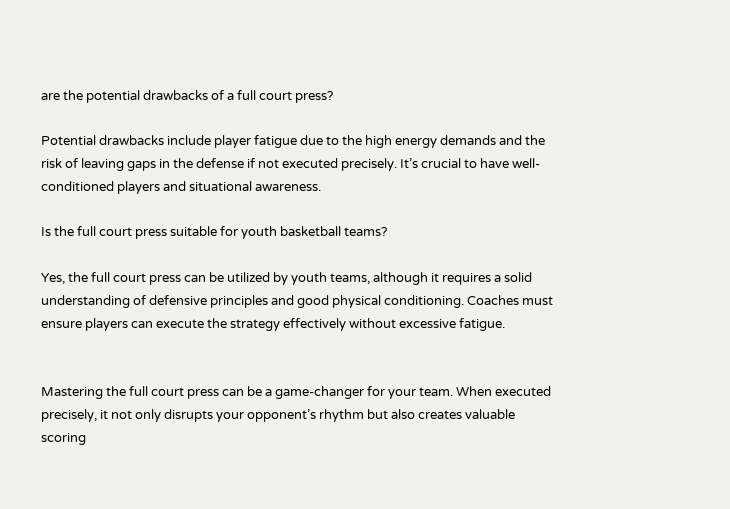are the potential drawbacks of a full court press?

Potential drawbacks include player fatigue due to the high energy demands and the risk of leaving gaps in the defense if not executed precisely. It’s crucial to have well-conditioned players and situational awareness.

Is the full court press suitable for youth basketball teams?

Yes, the full court press can be utilized by youth teams, although it requires a solid understanding of defensive principles and good physical conditioning. Coaches must ensure players can execute the strategy effectively without excessive fatigue.


Mastering the full court press can be a game-changer for your team. When executed precisely, it not only disrupts your opponent’s rhythm but also creates valuable scoring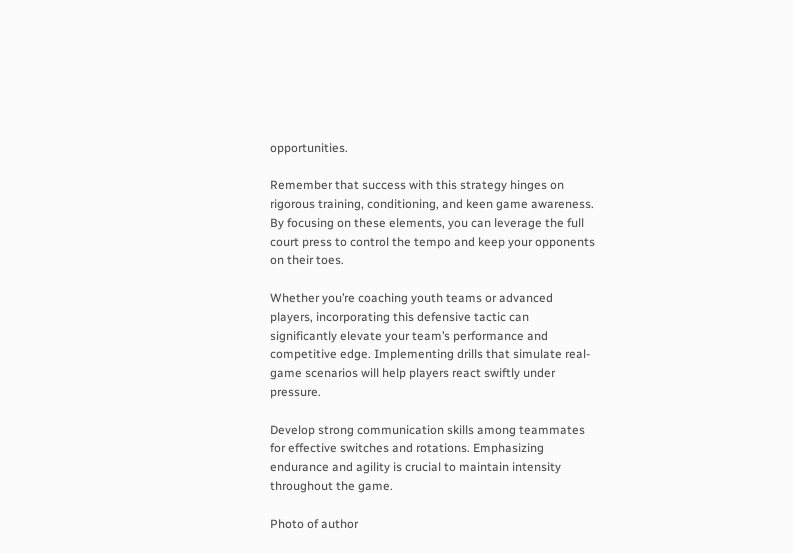opportunities.

Remember that success with this strategy hinges on rigorous training, conditioning, and keen game awareness. By focusing on these elements, you can leverage the full court press to control the tempo and keep your opponents on their toes.

Whether you’re coaching youth teams or advanced players, incorporating this defensive tactic can significantly elevate your team’s performance and competitive edge. Implementing drills that simulate real-game scenarios will help players react swiftly under pressure.

Develop strong communication skills among teammates for effective switches and rotations. Emphasizing endurance and agility is crucial to maintain intensity throughout the game.

Photo of author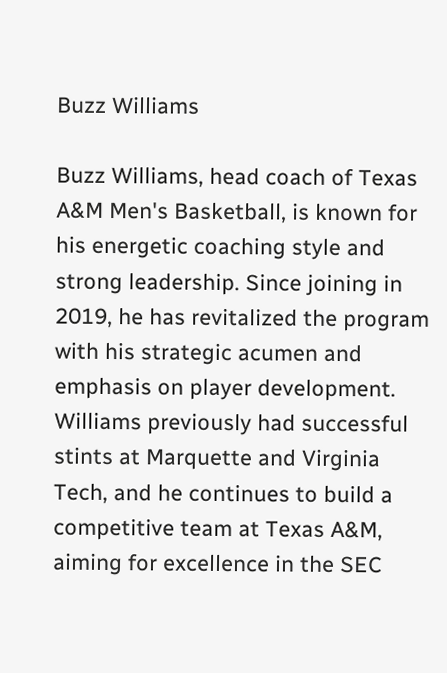Buzz Williams

Buzz Williams, head coach of Texas A&M Men's Basketball, is known for his energetic coaching style and strong leadership. Since joining in 2019, he has revitalized the program with his strategic acumen and emphasis on player development. Williams previously had successful stints at Marquette and Virginia Tech, and he continues to build a competitive team at Texas A&M, aiming for excellence in the SEC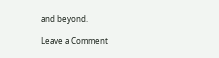and beyond.

Leave a Comment